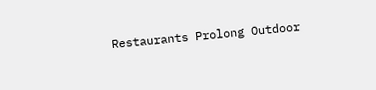Restaurants Prolong Outdoor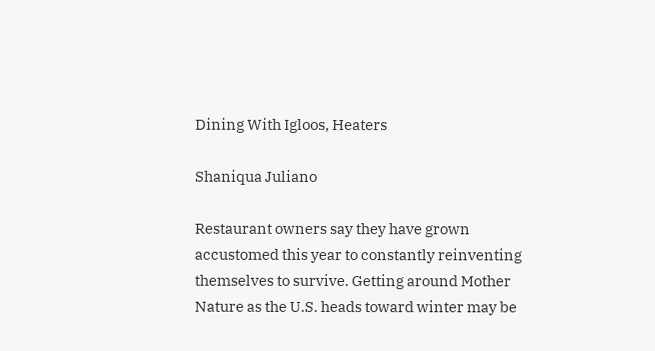Dining With Igloos, Heaters

Shaniqua Juliano

Restaurant owners say they have grown accustomed this year to constantly reinventing themselves to survive. Getting around Mother Nature as the U.S. heads toward winter may be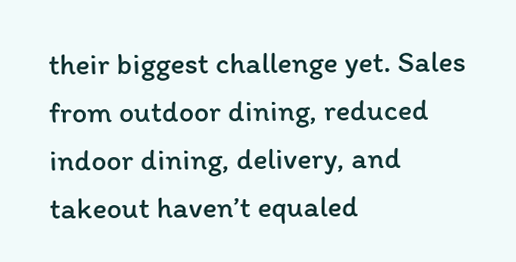their biggest challenge yet. Sales from outdoor dining, reduced indoor dining, delivery, and takeout haven’t equaled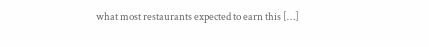what most restaurants expected to earn this […]